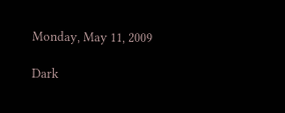Monday, May 11, 2009

Dark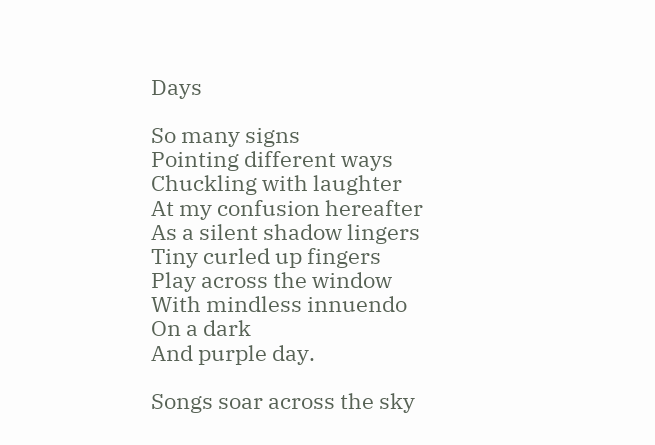Days

So many signs
Pointing different ways
Chuckling with laughter
At my confusion hereafter
As a silent shadow lingers
Tiny curled up fingers
Play across the window
With mindless innuendo
On a dark
And purple day.

Songs soar across the sky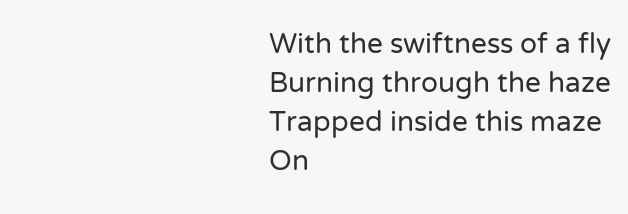With the swiftness of a fly
Burning through the haze
Trapped inside this maze
On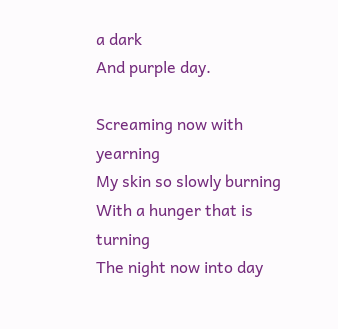a dark
And purple day.

Screaming now with yearning
My skin so slowly burning
With a hunger that is turning
The night now into day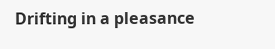Drifting in a pleasance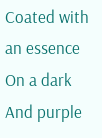Coated with an essence
On a dark
And purple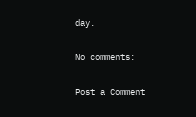day.

No comments:

Post a Comment